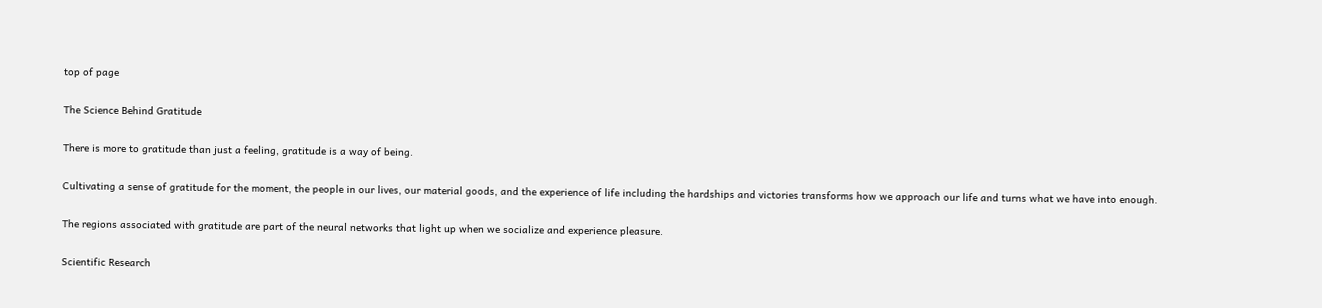top of page

The Science Behind Gratitude

There is more to gratitude than just a feeling, gratitude is a way of being.

Cultivating a sense of gratitude for the moment, the people in our lives, our material goods, and the experience of life including the hardships and victories transforms how we approach our life and turns what we have into enough.

The regions associated with gratitude are part of the neural networks that light up when we socialize and experience pleasure.

Scientific Research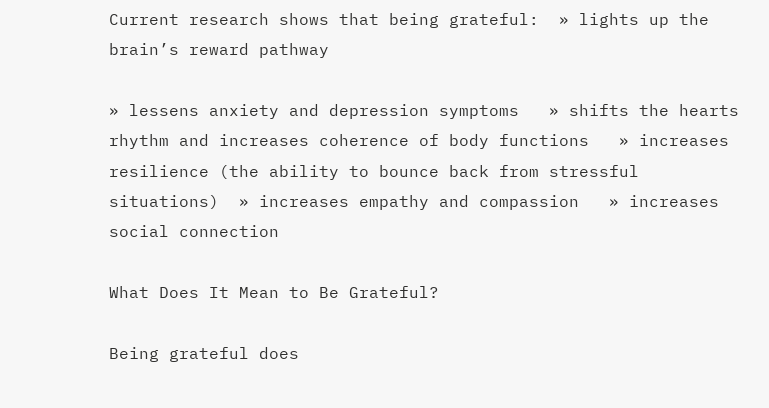Current research shows that being grateful:  » lights up the brain’s reward pathway

» lessens anxiety and depression symptoms   » shifts the hearts rhythm and increases coherence of body functions   » increases resilience (the ability to bounce back from stressful situations)  » increases empathy and compassion   » increases social connection

What Does It Mean to Be Grateful?

Being grateful does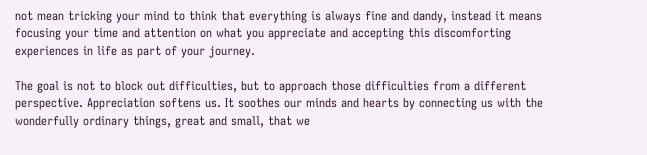not mean tricking your mind to think that everything is always fine and dandy, instead it means focusing your time and attention on what you appreciate and accepting this discomforting experiences in life as part of your journey.

The goal is not to block out difficulties, but to approach those difficulties from a different perspective. Appreciation softens us. It soothes our minds and hearts by connecting us with the wonderfully ordinary things, great and small, that we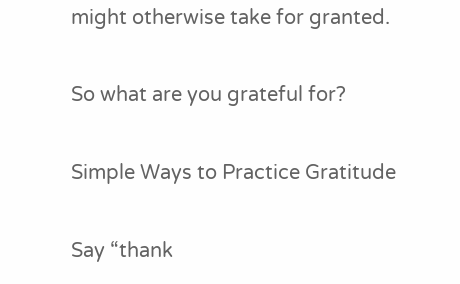might otherwise take for granted.

So what are you grateful for?

Simple Ways to Practice Gratitude

Say “thank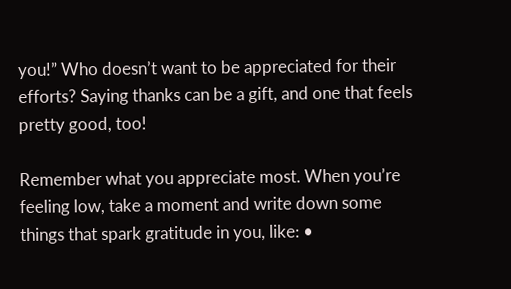you!” Who doesn’t want to be appreciated for their efforts? Saying thanks can be a gift, and one that feels pretty good, too!

Remember what you appreciate most. When you’re feeling low, take a moment and write down some things that spark gratitude in you, like: •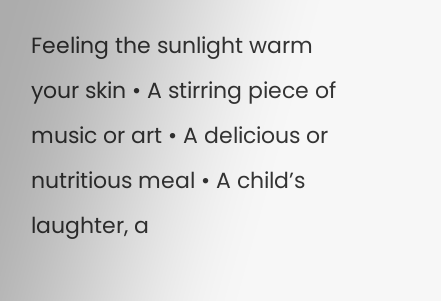Feeling the sunlight warm your skin • A stirring piece of music or art • A delicious or nutritious meal • A child’s laughter, a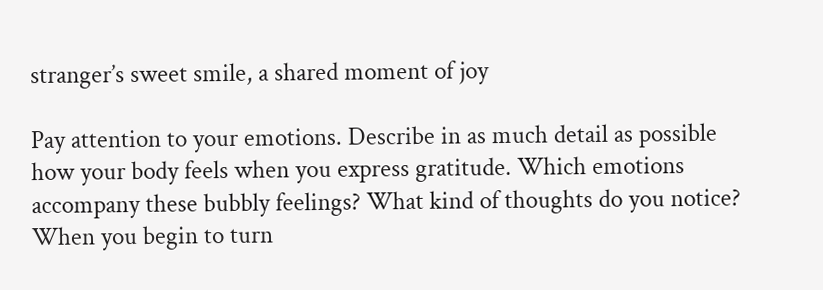stranger’s sweet smile, a shared moment of joy

Pay attention to your emotions. Describe in as much detail as possible how your body feels when you express gratitude. Which emotions accompany these bubbly feelings? What kind of thoughts do you notice? When you begin to turn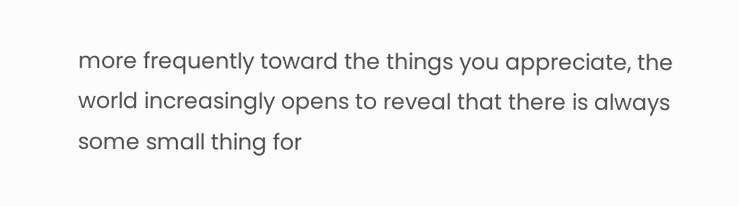more frequently toward the things you appreciate, the world increasingly opens to reveal that there is always some small thing for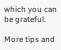which you can be grateful.

More tips and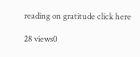reading on gratitude click here

28 views0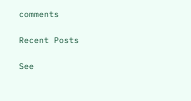comments

Recent Posts

See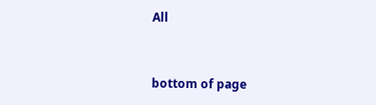All


bottom of page